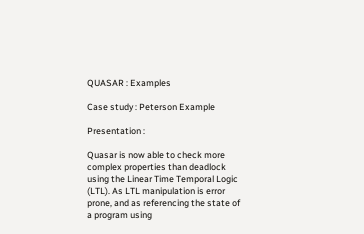QUASAR : Examples

Case study : Peterson Example

Presentation :

Quasar is now able to check more complex properties than deadlock using the Linear Time Temporal Logic (LTL). As LTL manipulation is error prone, and as referencing the state of a program using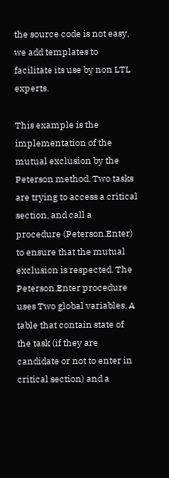the source code is not easy, we add templates to facilitate its use by non LTL experts.

This example is the implementation of the mutual exclusion by the Peterson method. Two tasks are trying to access a critical section, and call a procedure (Peterson.Enter) to ensure that the mutual exclusion is respected. The Peterson.Enter procedure uses Two global variables. A table that contain state of the task (if they are candidate or not to enter in critical section) and a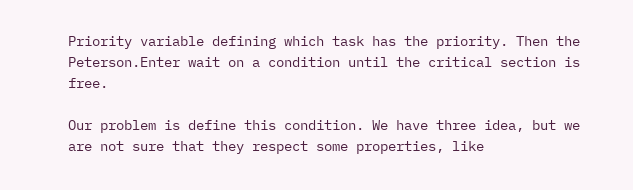Priority variable defining which task has the priority. Then the Peterson.Enter wait on a condition until the critical section is free.

Our problem is define this condition. We have three idea, but we are not sure that they respect some properties, like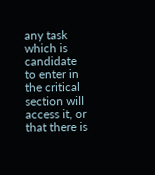any task which is candidate to enter in the critical section will access it, or that there is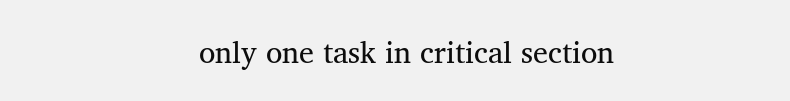only one task in critical section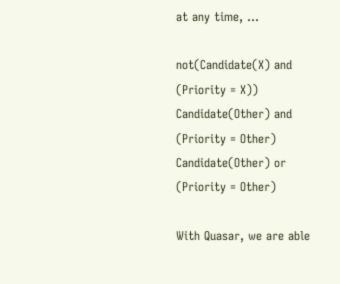at any time, ...

not(Candidate(X) and (Priority = X))
Candidate(Other) and (Priority = Other)
Candidate(Other) or  (Priority = Other)

With Quasar, we are able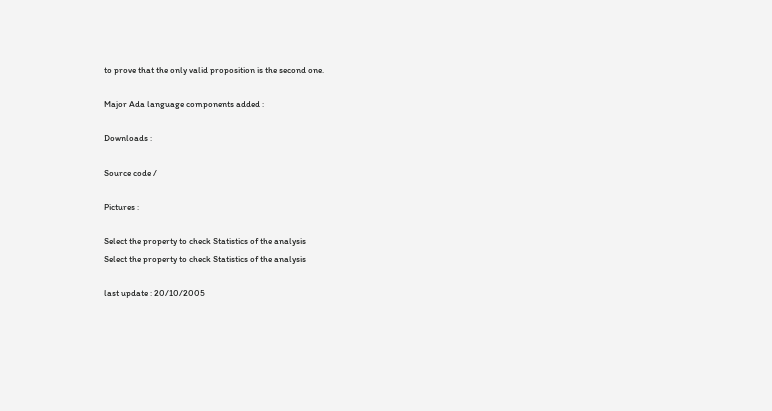to prove that the only valid proposition is the second one.

Major Ada language components added :

Downloads :

Source code /

Pictures :

Select the property to check Statistics of the analysis
Select the property to check Statistics of the analysis

last update : 20/10/2005